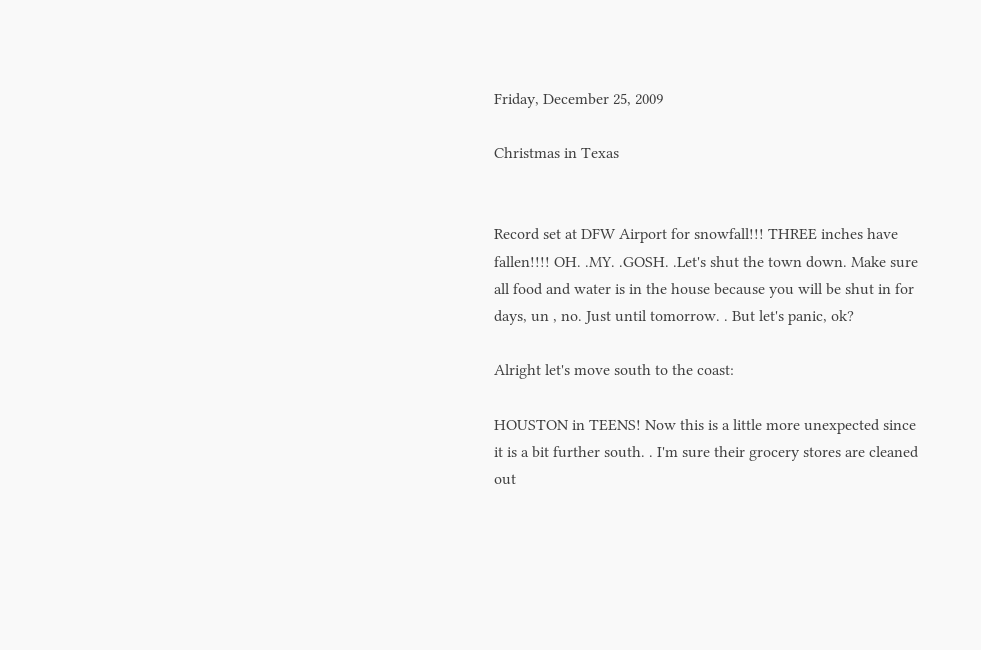Friday, December 25, 2009

Christmas in Texas


Record set at DFW Airport for snowfall!!! THREE inches have fallen!!!! OH. .MY. .GOSH. .Let's shut the town down. Make sure all food and water is in the house because you will be shut in for days, un , no. Just until tomorrow. . But let's panic, ok?

Alright let's move south to the coast:

HOUSTON in TEENS! Now this is a little more unexpected since it is a bit further south. . I'm sure their grocery stores are cleaned out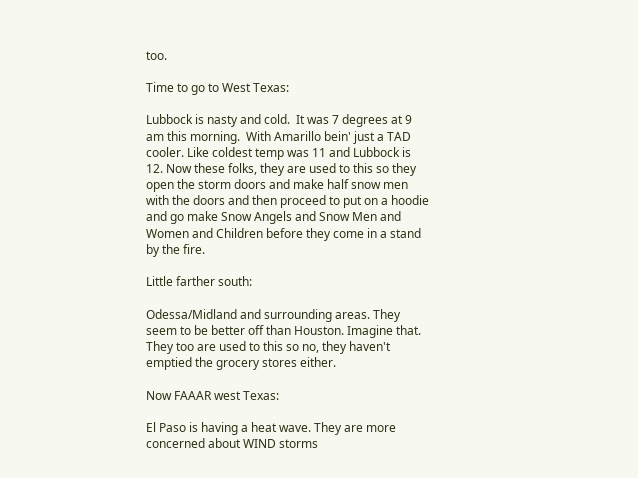too.

Time to go to West Texas:

Lubbock is nasty and cold.  It was 7 degrees at 9 am this morning.  With Amarillo bein' just a TAD cooler. Like coldest temp was 11 and Lubbock is 12. Now these folks, they are used to this so they open the storm doors and make half snow men with the doors and then proceed to put on a hoodie and go make Snow Angels and Snow Men and Women and Children before they come in a stand by the fire.

Little farther south:

Odessa/Midland and surrounding areas. They seem to be better off than Houston. Imagine that. They too are used to this so no, they haven't emptied the grocery stores either.

Now FAAAR west Texas:

El Paso is having a heat wave. They are more concerned about WIND storms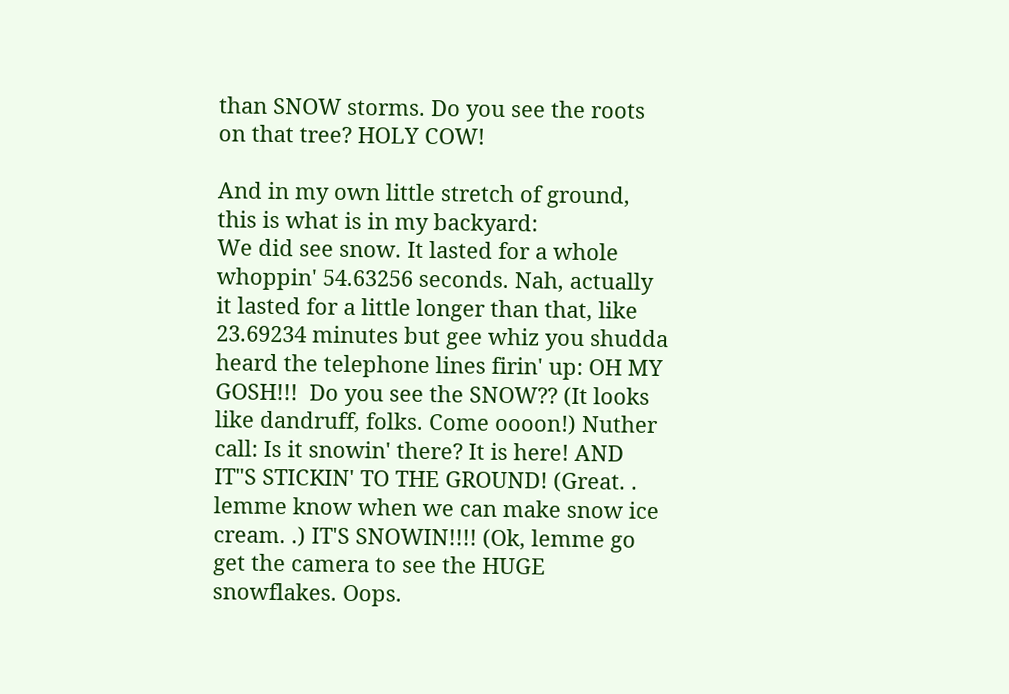than SNOW storms. Do you see the roots on that tree? HOLY COW!

And in my own little stretch of ground, this is what is in my backyard:
We did see snow. It lasted for a whole whoppin' 54.63256 seconds. Nah, actually it lasted for a little longer than that, like 23.69234 minutes but gee whiz you shudda heard the telephone lines firin' up: OH MY GOSH!!!  Do you see the SNOW?? (It looks like dandruff, folks. Come oooon!) Nuther call: Is it snowin' there? It is here! AND IT"S STICKIN' TO THE GROUND! (Great. . lemme know when we can make snow ice cream. .) IT'S SNOWIN!!!! (Ok, lemme go get the camera to see the HUGE snowflakes. Oops.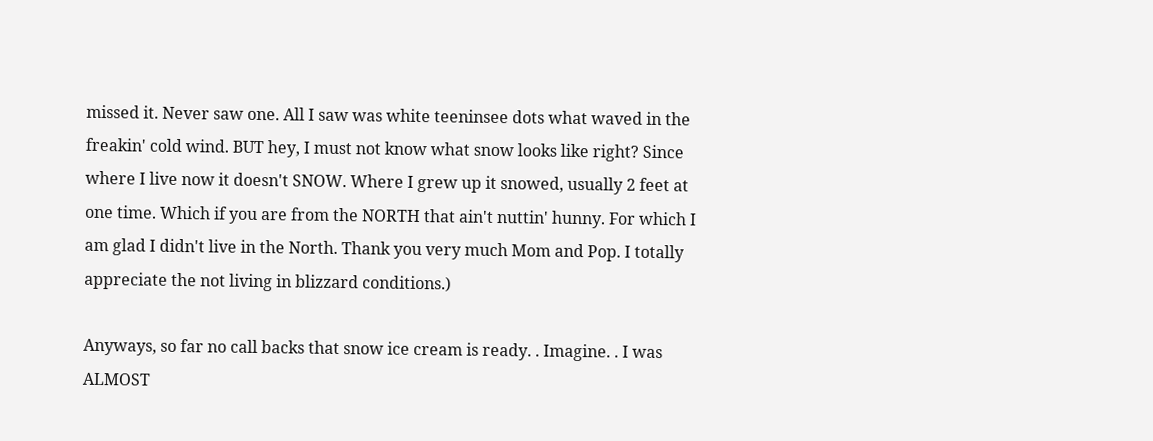missed it. Never saw one. All I saw was white teeninsee dots what waved in the freakin' cold wind. BUT hey, I must not know what snow looks like right? Since where I live now it doesn't SNOW. Where I grew up it snowed, usually 2 feet at one time. Which if you are from the NORTH that ain't nuttin' hunny. For which I am glad I didn't live in the North. Thank you very much Mom and Pop. I totally appreciate the not living in blizzard conditions.)

Anyways, so far no call backs that snow ice cream is ready. . Imagine. . I was ALMOST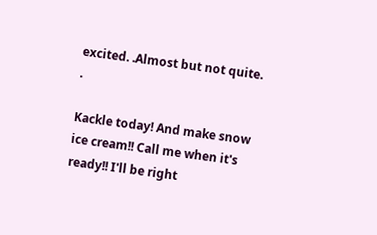excited. .Almost but not quite. .

Kackle today! And make snow ice cream!! Call me when it's ready!! I'll be right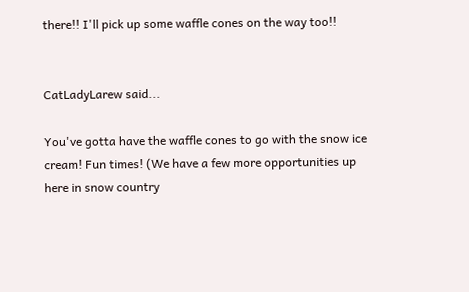there!! I'll pick up some waffle cones on the way too!!


CatLadyLarew said...

You've gotta have the waffle cones to go with the snow ice cream! Fun times! (We have a few more opportunities up here in snow country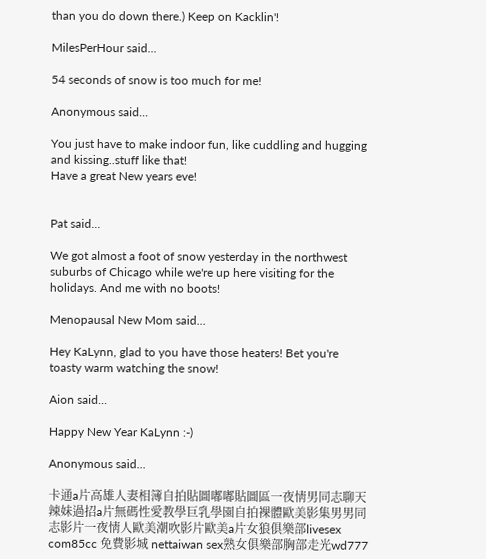than you do down there.) Keep on Kacklin'!

MilesPerHour said...

54 seconds of snow is too much for me!

Anonymous said...

You just have to make indoor fun, like cuddling and hugging and kissing..stuff like that!
Have a great New years eve!


Pat said...

We got almost a foot of snow yesterday in the northwest suburbs of Chicago while we're up here visiting for the holidays. And me with no boots!

Menopausal New Mom said...

Hey KaLynn, glad to you have those heaters! Bet you're toasty warm watching the snow!

Aion said...

Happy New Year KaLynn :-)

Anonymous said...

卡通a片高雄人妻相簿自拍貼圖嘟嘟貼圖區一夜情男同志聊天辣妹過招a片無碼性愛教學巨乳學園自拍裸體歐美影集男男同志影片一夜情人歐美潮吹影片歐美a片女狼俱樂部livesex com85cc 免費影城 nettaiwan sex熟女俱樂部胸部走光wd777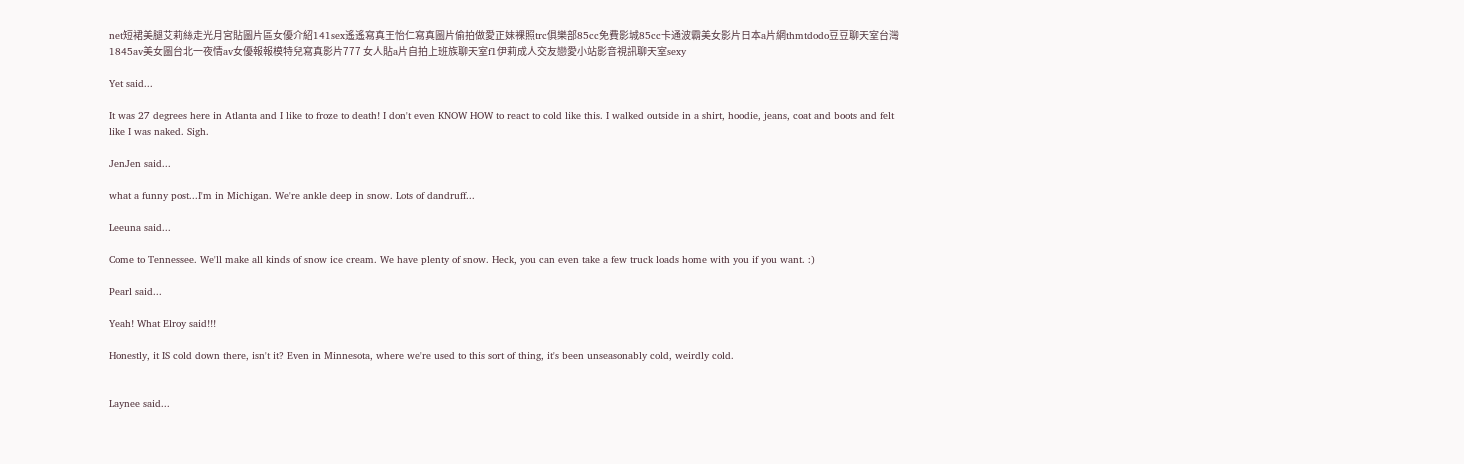net短裙美腿艾莉絲走光月宮貼圖片區女優介紹141sex遙遙寫真王怡仁寫真圖片偷拍做愛正妹裸照trc俱樂部85cc免費影城85cc卡通波霸美女影片日本a片網thmtdodo豆豆聊天室台灣1845av美女圖台北一夜情av女優報報模特兒寫真影片777 女人貼a片自拍上班族聊天室f1伊莉成人交友戀愛小站影音視訊聊天室sexy

Yet said...

It was 27 degrees here in Atlanta and I like to froze to death! I don't even KNOW HOW to react to cold like this. I walked outside in a shirt, hoodie, jeans, coat and boots and felt like I was naked. Sigh.

JenJen said...

what a funny post...I'm in Michigan. We're ankle deep in snow. Lots of dandruff...

Leeuna said...

Come to Tennessee. We'll make all kinds of snow ice cream. We have plenty of snow. Heck, you can even take a few truck loads home with you if you want. :)

Pearl said...

Yeah! What Elroy said!!!

Honestly, it IS cold down there, isn't it? Even in Minnesota, where we're used to this sort of thing, it's been unseasonably cold, weirdly cold.


Laynee said...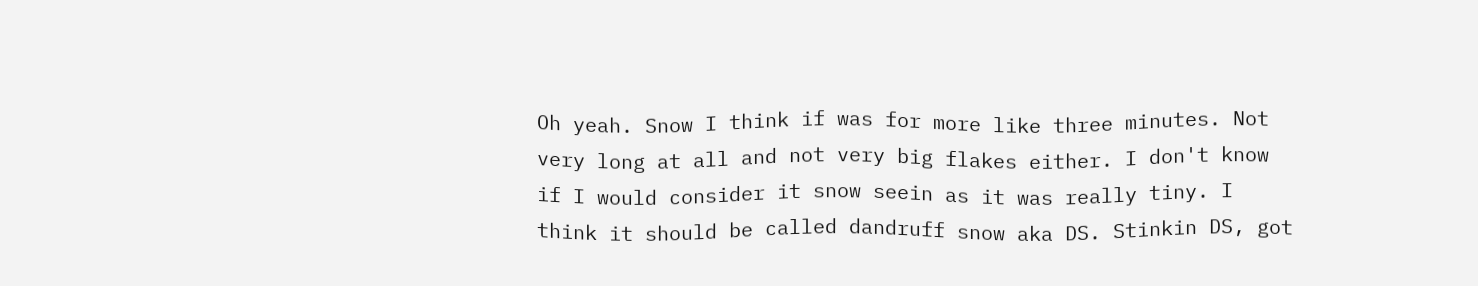Oh yeah. Snow I think if was for more like three minutes. Not very long at all and not very big flakes either. I don't know if I would consider it snow seein as it was really tiny. I think it should be called dandruff snow aka DS. Stinkin DS, got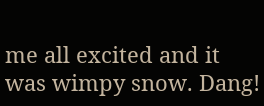me all excited and it was wimpy snow. Dang!